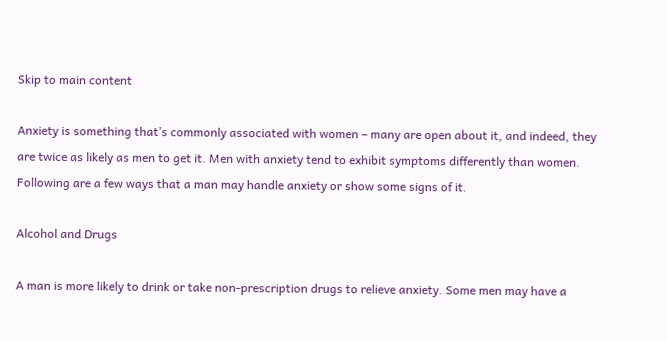Skip to main content

Anxiety is something that’s commonly associated with women – many are open about it, and indeed, they are twice as likely as men to get it. Men with anxiety tend to exhibit symptoms differently than women. Following are a few ways that a man may handle anxiety or show some signs of it.

Alcohol and Drugs

A man is more likely to drink or take non-prescription drugs to relieve anxiety. Some men may have a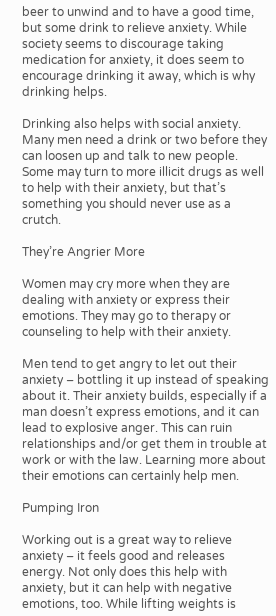beer to unwind and to have a good time, but some drink to relieve anxiety. While society seems to discourage taking medication for anxiety, it does seem to encourage drinking it away, which is why drinking helps.

Drinking also helps with social anxiety. Many men need a drink or two before they can loosen up and talk to new people. Some may turn to more illicit drugs as well to help with their anxiety, but that’s something you should never use as a crutch.

They’re Angrier More

Women may cry more when they are dealing with anxiety or express their emotions. They may go to therapy or counseling to help with their anxiety.

Men tend to get angry to let out their anxiety – bottling it up instead of speaking about it. Their anxiety builds, especially if a man doesn’t express emotions, and it can lead to explosive anger. This can ruin relationships and/or get them in trouble at work or with the law. Learning more about their emotions can certainly help men.

Pumping Iron

Working out is a great way to relieve anxiety – it feels good and releases energy. Not only does this help with anxiety, but it can help with negative emotions, too. While lifting weights is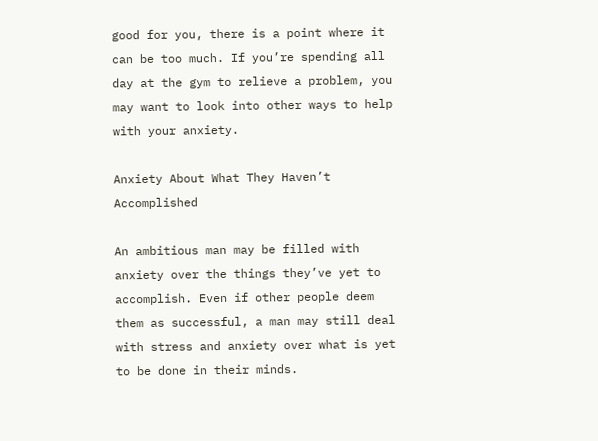good for you, there is a point where it can be too much. If you’re spending all day at the gym to relieve a problem, you may want to look into other ways to help with your anxiety.

Anxiety About What They Haven’t Accomplished

An ambitious man may be filled with anxiety over the things they’ve yet to accomplish. Even if other people deem them as successful, a man may still deal with stress and anxiety over what is yet to be done in their minds.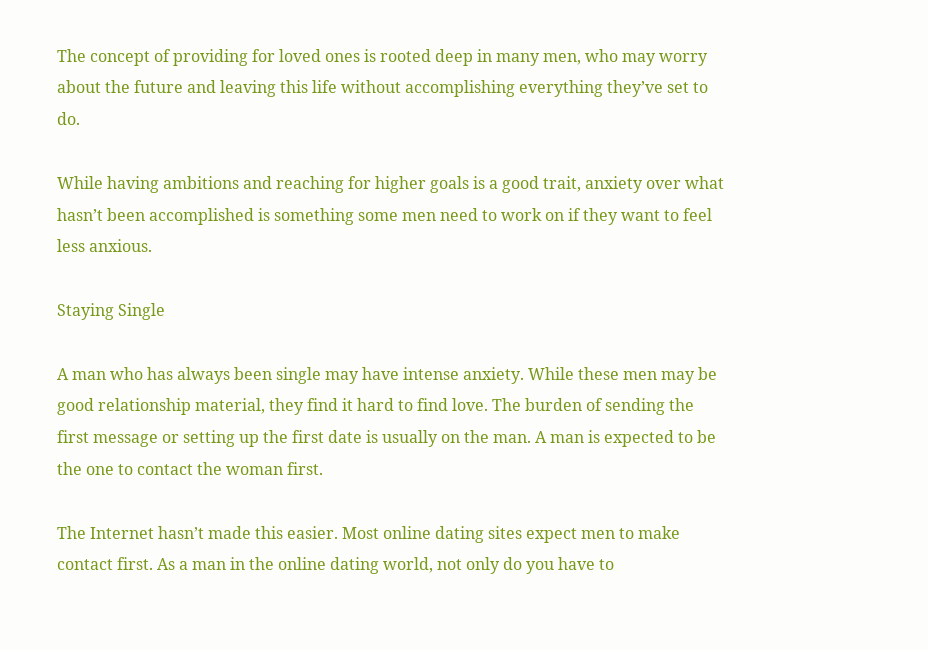The concept of providing for loved ones is rooted deep in many men, who may worry about the future and leaving this life without accomplishing everything they’ve set to do.

While having ambitions and reaching for higher goals is a good trait, anxiety over what hasn’t been accomplished is something some men need to work on if they want to feel less anxious.

Staying Single

A man who has always been single may have intense anxiety. While these men may be good relationship material, they find it hard to find love. The burden of sending the first message or setting up the first date is usually on the man. A man is expected to be the one to contact the woman first.

The Internet hasn’t made this easier. Most online dating sites expect men to make contact first. As a man in the online dating world, not only do you have to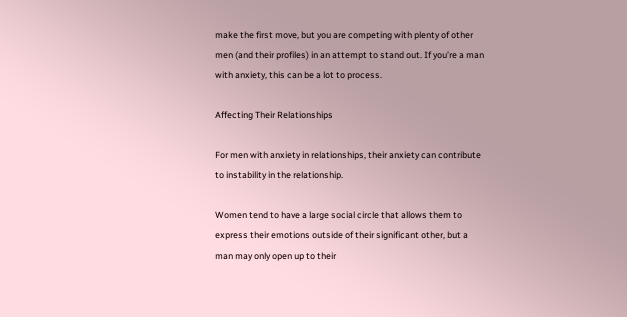make the first move, but you are competing with plenty of other men (and their profiles) in an attempt to stand out. If you’re a man with anxiety, this can be a lot to process.

Affecting Their Relationships

For men with anxiety in relationships, their anxiety can contribute to instability in the relationship.

Women tend to have a large social circle that allows them to express their emotions outside of their significant other, but a man may only open up to their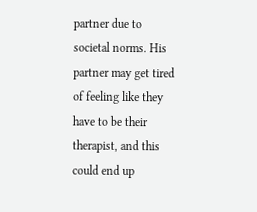partner due to societal norms. His partner may get tired of feeling like they have to be their therapist, and this could end up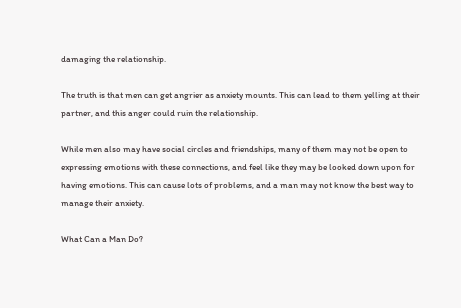damaging the relationship.

The truth is that men can get angrier as anxiety mounts. This can lead to them yelling at their partner, and this anger could ruin the relationship.

While men also may have social circles and friendships, many of them may not be open to expressing emotions with these connections, and feel like they may be looked down upon for having emotions. This can cause lots of problems, and a man may not know the best way to manage their anxiety.

What Can a Man Do?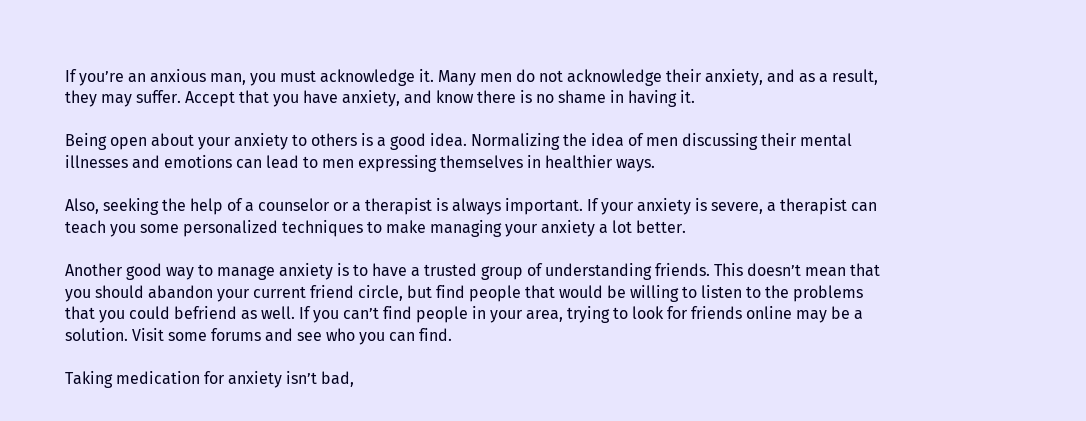If you’re an anxious man, you must acknowledge it. Many men do not acknowledge their anxiety, and as a result, they may suffer. Accept that you have anxiety, and know there is no shame in having it.

Being open about your anxiety to others is a good idea. Normalizing the idea of men discussing their mental illnesses and emotions can lead to men expressing themselves in healthier ways.

Also, seeking the help of a counselor or a therapist is always important. If your anxiety is severe, a therapist can teach you some personalized techniques to make managing your anxiety a lot better.

Another good way to manage anxiety is to have a trusted group of understanding friends. This doesn’t mean that you should abandon your current friend circle, but find people that would be willing to listen to the problems that you could befriend as well. If you can’t find people in your area, trying to look for friends online may be a solution. Visit some forums and see who you can find.

Taking medication for anxiety isn’t bad,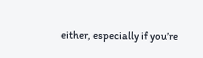either, especially if you’re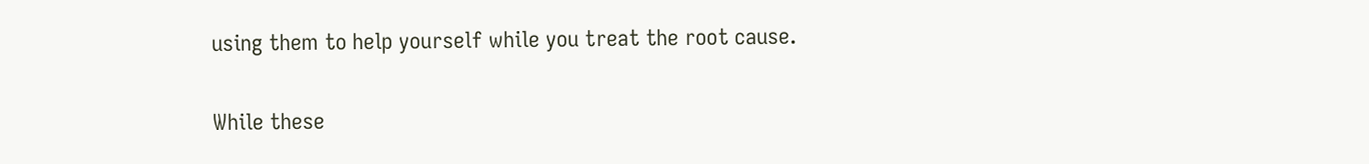using them to help yourself while you treat the root cause.

While these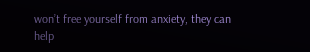won’t free yourself from anxiety, they can help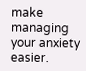make managing your anxiety easier.